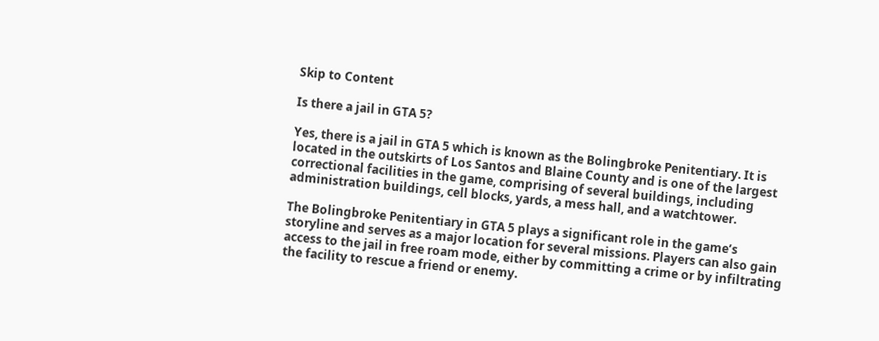Skip to Content

Is there a jail in GTA 5?

Yes, there is a jail in GTA 5 which is known as the Bolingbroke Penitentiary. It is located in the outskirts of Los Santos and Blaine County and is one of the largest correctional facilities in the game, comprising of several buildings, including administration buildings, cell blocks, yards, a mess hall, and a watchtower.

The Bolingbroke Penitentiary in GTA 5 plays a significant role in the game’s storyline and serves as a major location for several missions. Players can also gain access to the jail in free roam mode, either by committing a crime or by infiltrating the facility to rescue a friend or enemy.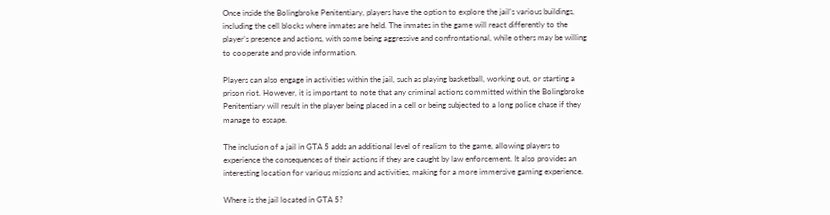Once inside the Bolingbroke Penitentiary, players have the option to explore the jail’s various buildings, including the cell blocks where inmates are held. The inmates in the game will react differently to the player’s presence and actions, with some being aggressive and confrontational, while others may be willing to cooperate and provide information.

Players can also engage in activities within the jail, such as playing basketball, working out, or starting a prison riot. However, it is important to note that any criminal actions committed within the Bolingbroke Penitentiary will result in the player being placed in a cell or being subjected to a long police chase if they manage to escape.

The inclusion of a jail in GTA 5 adds an additional level of realism to the game, allowing players to experience the consequences of their actions if they are caught by law enforcement. It also provides an interesting location for various missions and activities, making for a more immersive gaming experience.

Where is the jail located in GTA 5?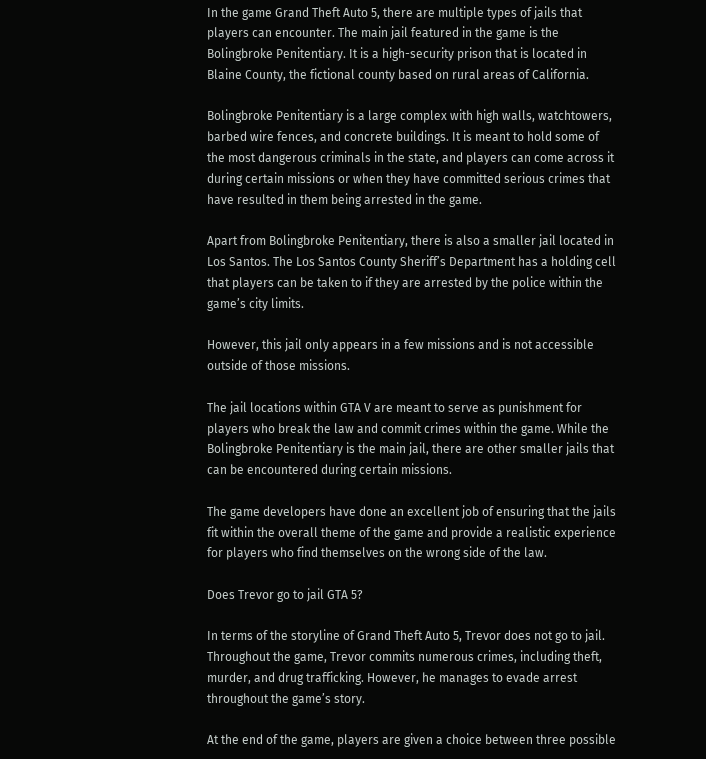In the game Grand Theft Auto 5, there are multiple types of jails that players can encounter. The main jail featured in the game is the Bolingbroke Penitentiary. It is a high-security prison that is located in Blaine County, the fictional county based on rural areas of California.

Bolingbroke Penitentiary is a large complex with high walls, watchtowers, barbed wire fences, and concrete buildings. It is meant to hold some of the most dangerous criminals in the state, and players can come across it during certain missions or when they have committed serious crimes that have resulted in them being arrested in the game.

Apart from Bolingbroke Penitentiary, there is also a smaller jail located in Los Santos. The Los Santos County Sheriff’s Department has a holding cell that players can be taken to if they are arrested by the police within the game’s city limits.

However, this jail only appears in a few missions and is not accessible outside of those missions.

The jail locations within GTA V are meant to serve as punishment for players who break the law and commit crimes within the game. While the Bolingbroke Penitentiary is the main jail, there are other smaller jails that can be encountered during certain missions.

The game developers have done an excellent job of ensuring that the jails fit within the overall theme of the game and provide a realistic experience for players who find themselves on the wrong side of the law.

Does Trevor go to jail GTA 5?

In terms of the storyline of Grand Theft Auto 5, Trevor does not go to jail. Throughout the game, Trevor commits numerous crimes, including theft, murder, and drug trafficking. However, he manages to evade arrest throughout the game’s story.

At the end of the game, players are given a choice between three possible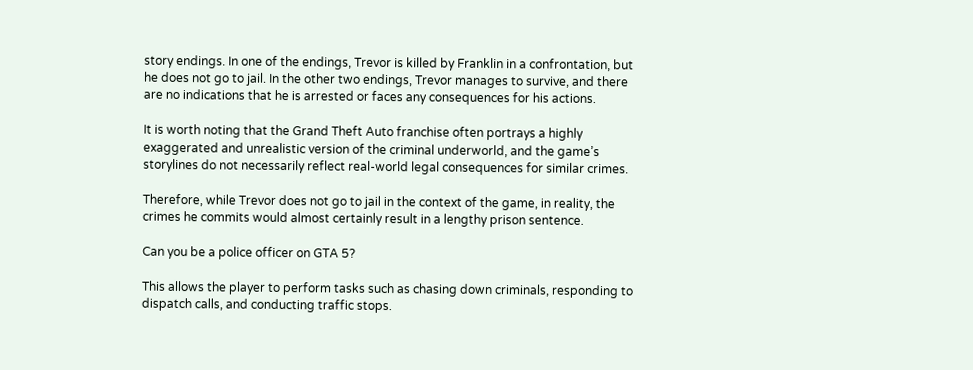story endings. In one of the endings, Trevor is killed by Franklin in a confrontation, but he does not go to jail. In the other two endings, Trevor manages to survive, and there are no indications that he is arrested or faces any consequences for his actions.

It is worth noting that the Grand Theft Auto franchise often portrays a highly exaggerated and unrealistic version of the criminal underworld, and the game’s storylines do not necessarily reflect real-world legal consequences for similar crimes.

Therefore, while Trevor does not go to jail in the context of the game, in reality, the crimes he commits would almost certainly result in a lengthy prison sentence.

Can you be a police officer on GTA 5?

This allows the player to perform tasks such as chasing down criminals, responding to dispatch calls, and conducting traffic stops.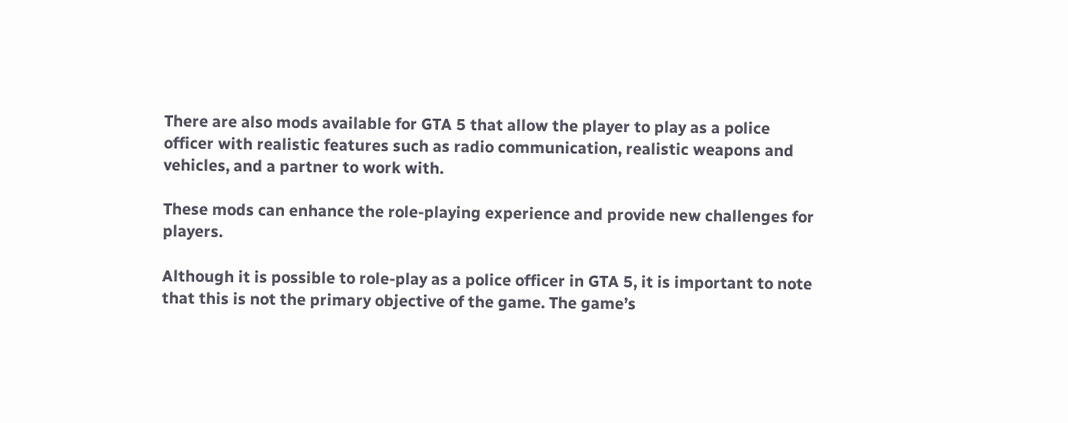There are also mods available for GTA 5 that allow the player to play as a police officer with realistic features such as radio communication, realistic weapons and vehicles, and a partner to work with.

These mods can enhance the role-playing experience and provide new challenges for players.

Although it is possible to role-play as a police officer in GTA 5, it is important to note that this is not the primary objective of the game. The game’s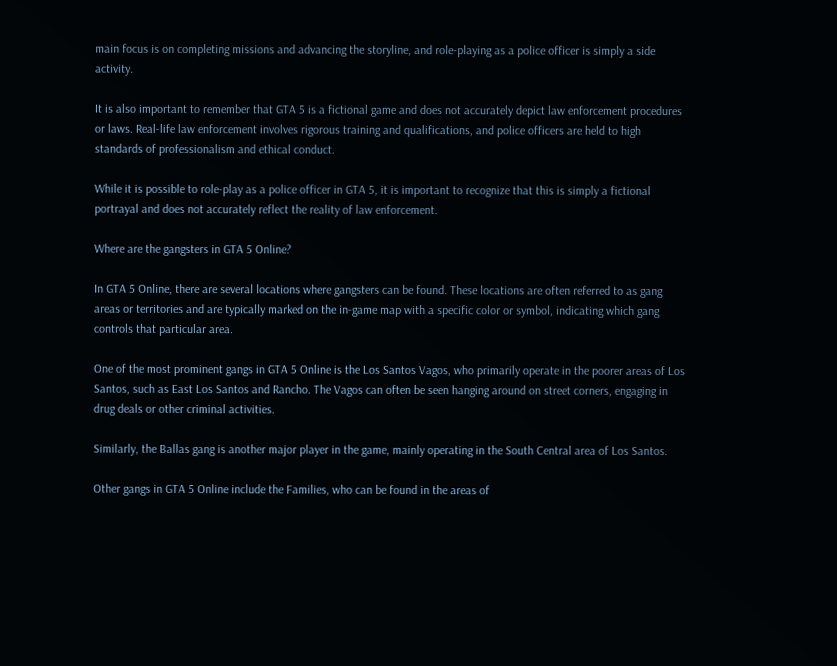main focus is on completing missions and advancing the storyline, and role-playing as a police officer is simply a side activity.

It is also important to remember that GTA 5 is a fictional game and does not accurately depict law enforcement procedures or laws. Real-life law enforcement involves rigorous training and qualifications, and police officers are held to high standards of professionalism and ethical conduct.

While it is possible to role-play as a police officer in GTA 5, it is important to recognize that this is simply a fictional portrayal and does not accurately reflect the reality of law enforcement.

Where are the gangsters in GTA 5 Online?

In GTA 5 Online, there are several locations where gangsters can be found. These locations are often referred to as gang areas or territories and are typically marked on the in-game map with a specific color or symbol, indicating which gang controls that particular area.

One of the most prominent gangs in GTA 5 Online is the Los Santos Vagos, who primarily operate in the poorer areas of Los Santos, such as East Los Santos and Rancho. The Vagos can often be seen hanging around on street corners, engaging in drug deals or other criminal activities.

Similarly, the Ballas gang is another major player in the game, mainly operating in the South Central area of Los Santos.

Other gangs in GTA 5 Online include the Families, who can be found in the areas of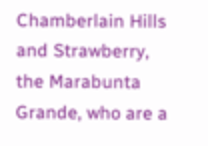Chamberlain Hills and Strawberry, the Marabunta Grande, who are a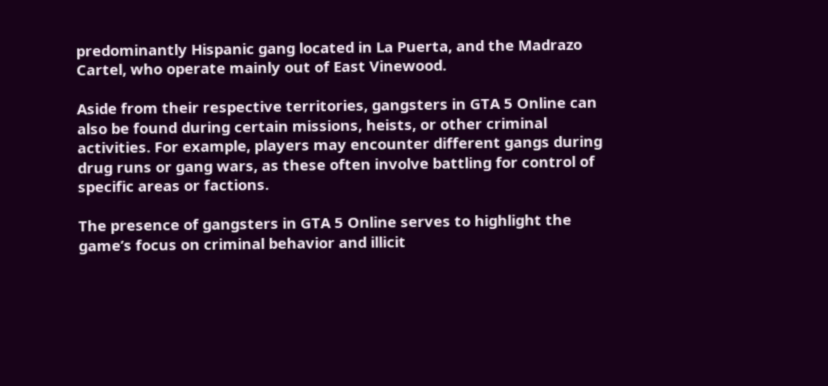predominantly Hispanic gang located in La Puerta, and the Madrazo Cartel, who operate mainly out of East Vinewood.

Aside from their respective territories, gangsters in GTA 5 Online can also be found during certain missions, heists, or other criminal activities. For example, players may encounter different gangs during drug runs or gang wars, as these often involve battling for control of specific areas or factions.

The presence of gangsters in GTA 5 Online serves to highlight the game’s focus on criminal behavior and illicit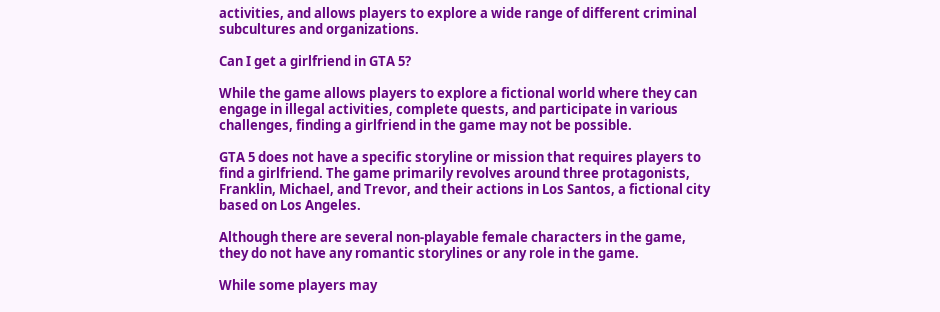activities, and allows players to explore a wide range of different criminal subcultures and organizations.

Can I get a girlfriend in GTA 5?

While the game allows players to explore a fictional world where they can engage in illegal activities, complete quests, and participate in various challenges, finding a girlfriend in the game may not be possible.

GTA 5 does not have a specific storyline or mission that requires players to find a girlfriend. The game primarily revolves around three protagonists, Franklin, Michael, and Trevor, and their actions in Los Santos, a fictional city based on Los Angeles.

Although there are several non-playable female characters in the game, they do not have any romantic storylines or any role in the game.

While some players may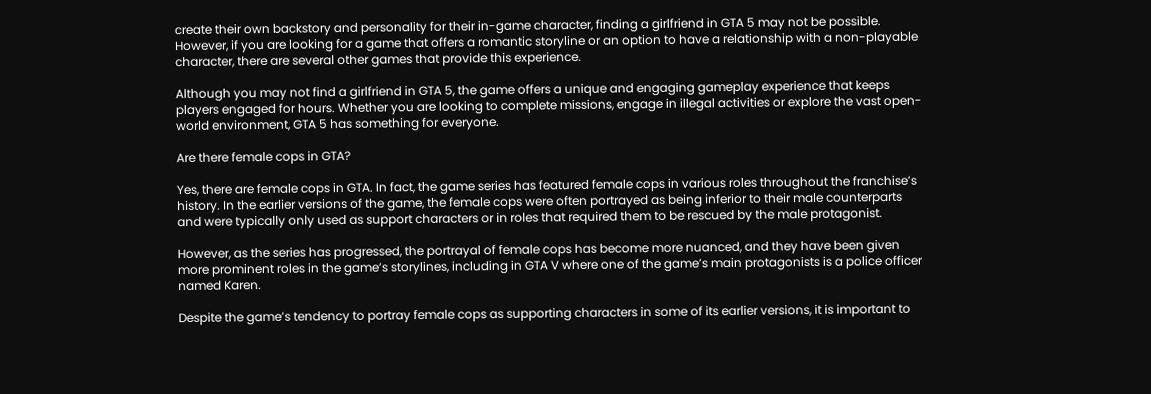create their own backstory and personality for their in-game character, finding a girlfriend in GTA 5 may not be possible. However, if you are looking for a game that offers a romantic storyline or an option to have a relationship with a non-playable character, there are several other games that provide this experience.

Although you may not find a girlfriend in GTA 5, the game offers a unique and engaging gameplay experience that keeps players engaged for hours. Whether you are looking to complete missions, engage in illegal activities or explore the vast open-world environment, GTA 5 has something for everyone.

Are there female cops in GTA?

Yes, there are female cops in GTA. In fact, the game series has featured female cops in various roles throughout the franchise’s history. In the earlier versions of the game, the female cops were often portrayed as being inferior to their male counterparts and were typically only used as support characters or in roles that required them to be rescued by the male protagonist.

However, as the series has progressed, the portrayal of female cops has become more nuanced, and they have been given more prominent roles in the game’s storylines, including in GTA V where one of the game’s main protagonists is a police officer named Karen.

Despite the game’s tendency to portray female cops as supporting characters in some of its earlier versions, it is important to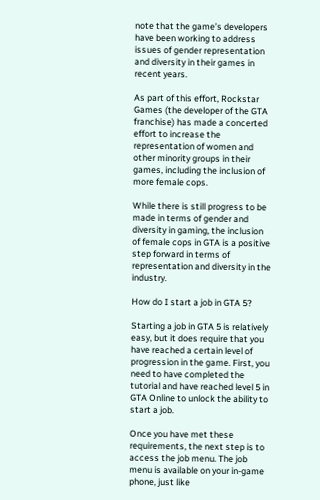note that the game’s developers have been working to address issues of gender representation and diversity in their games in recent years.

As part of this effort, Rockstar Games (the developer of the GTA franchise) has made a concerted effort to increase the representation of women and other minority groups in their games, including the inclusion of more female cops.

While there is still progress to be made in terms of gender and diversity in gaming, the inclusion of female cops in GTA is a positive step forward in terms of representation and diversity in the industry.

How do I start a job in GTA 5?

Starting a job in GTA 5 is relatively easy, but it does require that you have reached a certain level of progression in the game. First, you need to have completed the tutorial and have reached level 5 in GTA Online to unlock the ability to start a job.

Once you have met these requirements, the next step is to access the job menu. The job menu is available on your in-game phone, just like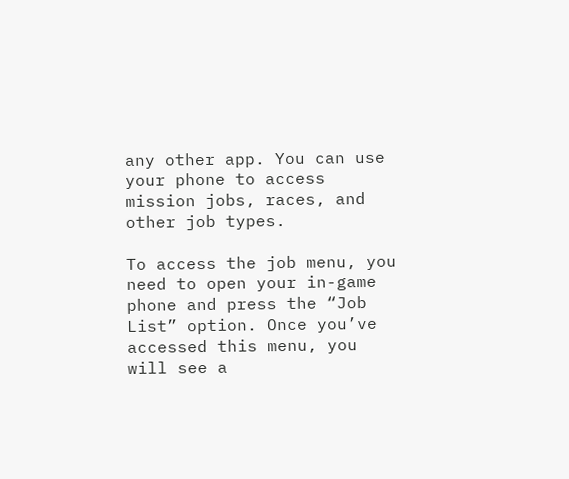any other app. You can use your phone to access mission jobs, races, and other job types.

To access the job menu, you need to open your in-game phone and press the “Job List” option. Once you’ve accessed this menu, you will see a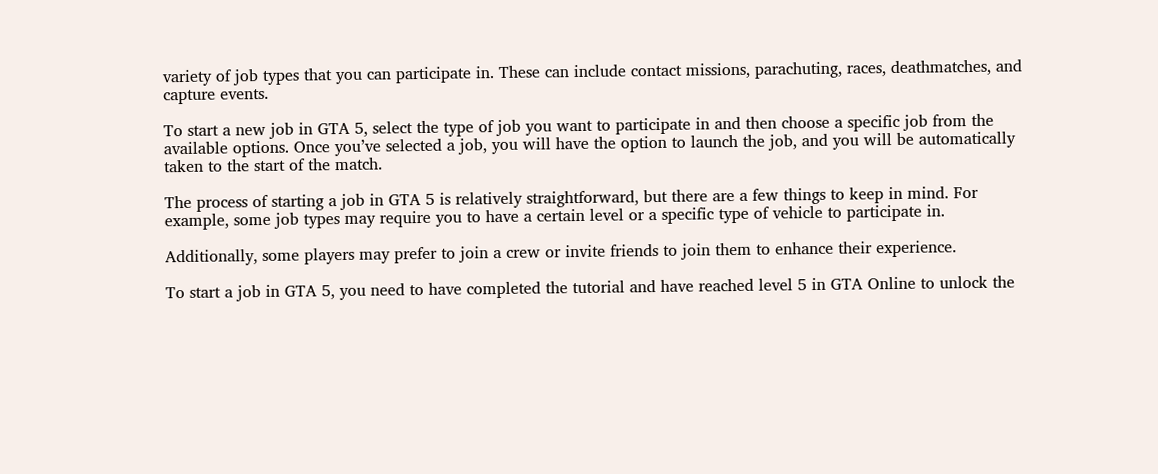variety of job types that you can participate in. These can include contact missions, parachuting, races, deathmatches, and capture events.

To start a new job in GTA 5, select the type of job you want to participate in and then choose a specific job from the available options. Once you’ve selected a job, you will have the option to launch the job, and you will be automatically taken to the start of the match.

The process of starting a job in GTA 5 is relatively straightforward, but there are a few things to keep in mind. For example, some job types may require you to have a certain level or a specific type of vehicle to participate in.

Additionally, some players may prefer to join a crew or invite friends to join them to enhance their experience.

To start a job in GTA 5, you need to have completed the tutorial and have reached level 5 in GTA Online to unlock the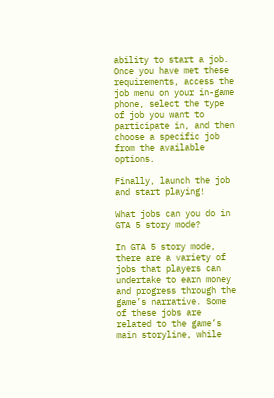ability to start a job. Once you have met these requirements, access the job menu on your in-game phone, select the type of job you want to participate in, and then choose a specific job from the available options.

Finally, launch the job and start playing!

What jobs can you do in GTA 5 story mode?

In GTA 5 story mode, there are a variety of jobs that players can undertake to earn money and progress through the game’s narrative. Some of these jobs are related to the game’s main storyline, while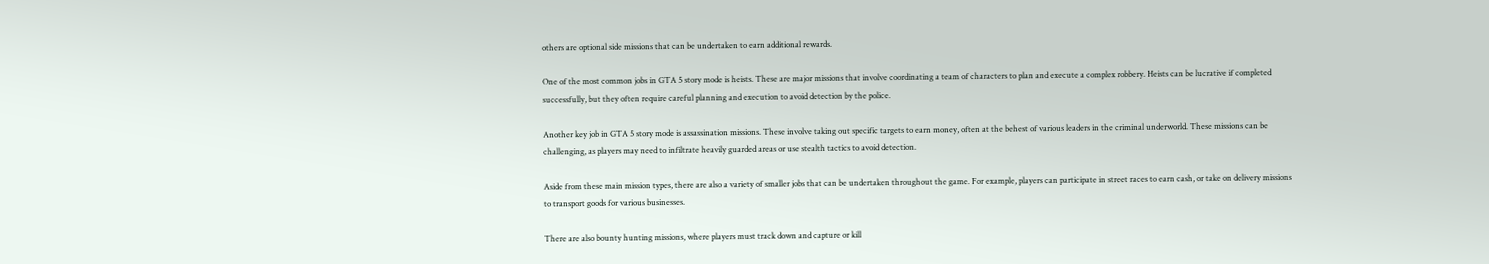others are optional side missions that can be undertaken to earn additional rewards.

One of the most common jobs in GTA 5 story mode is heists. These are major missions that involve coordinating a team of characters to plan and execute a complex robbery. Heists can be lucrative if completed successfully, but they often require careful planning and execution to avoid detection by the police.

Another key job in GTA 5 story mode is assassination missions. These involve taking out specific targets to earn money, often at the behest of various leaders in the criminal underworld. These missions can be challenging, as players may need to infiltrate heavily guarded areas or use stealth tactics to avoid detection.

Aside from these main mission types, there are also a variety of smaller jobs that can be undertaken throughout the game. For example, players can participate in street races to earn cash, or take on delivery missions to transport goods for various businesses.

There are also bounty hunting missions, where players must track down and capture or kill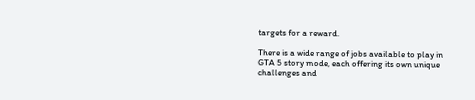targets for a reward.

There is a wide range of jobs available to play in GTA 5 story mode, each offering its own unique challenges and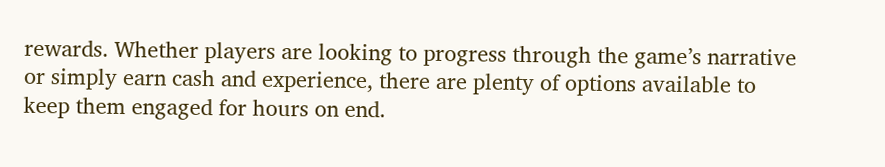rewards. Whether players are looking to progress through the game’s narrative or simply earn cash and experience, there are plenty of options available to keep them engaged for hours on end.